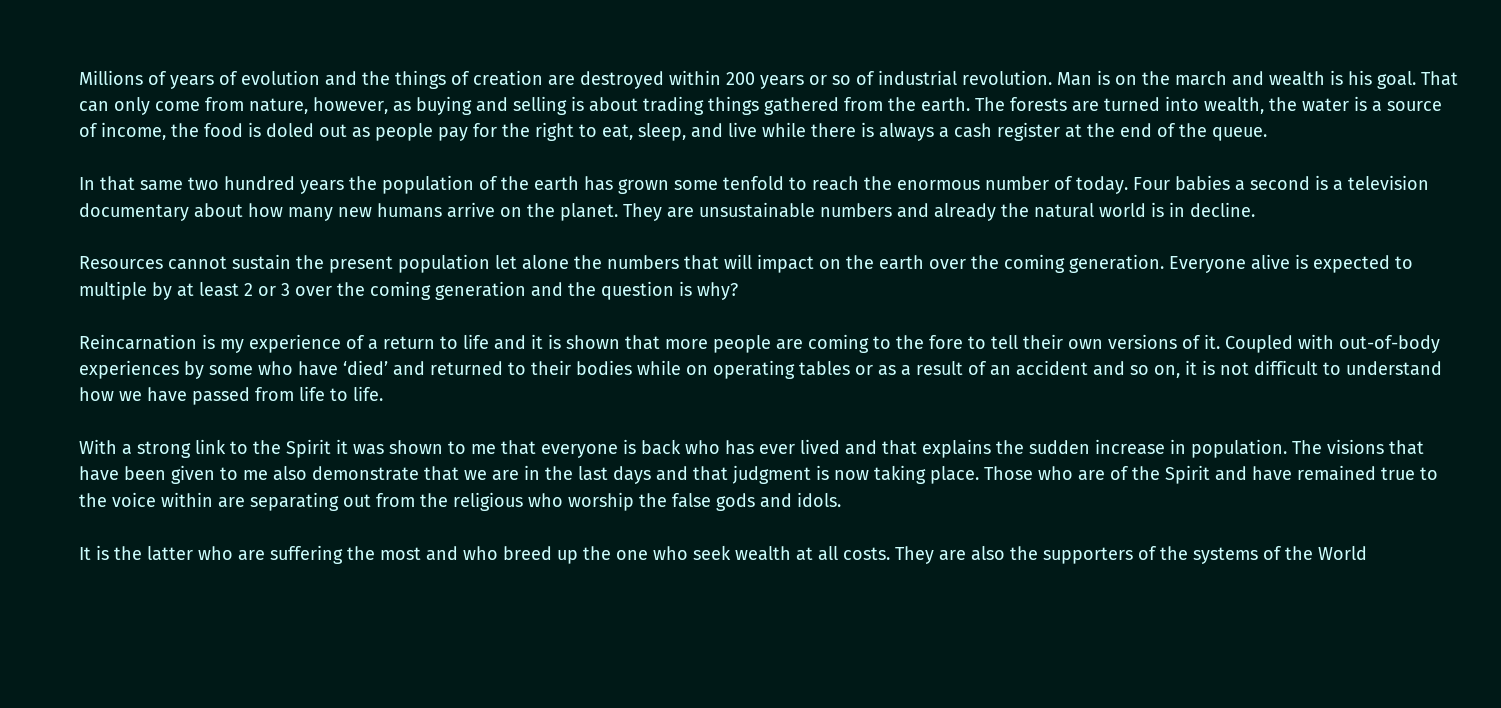Millions of years of evolution and the things of creation are destroyed within 200 years or so of industrial revolution. Man is on the march and wealth is his goal. That can only come from nature, however, as buying and selling is about trading things gathered from the earth. The forests are turned into wealth, the water is a source of income, the food is doled out as people pay for the right to eat, sleep, and live while there is always a cash register at the end of the queue.

In that same two hundred years the population of the earth has grown some tenfold to reach the enormous number of today. Four babies a second is a television documentary about how many new humans arrive on the planet. They are unsustainable numbers and already the natural world is in decline.

Resources cannot sustain the present population let alone the numbers that will impact on the earth over the coming generation. Everyone alive is expected to multiple by at least 2 or 3 over the coming generation and the question is why?

Reincarnation is my experience of a return to life and it is shown that more people are coming to the fore to tell their own versions of it. Coupled with out-of-body experiences by some who have ‘died’ and returned to their bodies while on operating tables or as a result of an accident and so on, it is not difficult to understand how we have passed from life to life.

With a strong link to the Spirit it was shown to me that everyone is back who has ever lived and that explains the sudden increase in population. The visions that have been given to me also demonstrate that we are in the last days and that judgment is now taking place. Those who are of the Spirit and have remained true to the voice within are separating out from the religious who worship the false gods and idols.

It is the latter who are suffering the most and who breed up the one who seek wealth at all costs. They are also the supporters of the systems of the World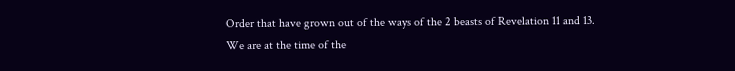Order that have grown out of the ways of the 2 beasts of Revelation 11 and 13. We are at the time of the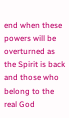end when these powers will be overturned as the Spirit is back and those who belong to the real God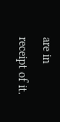are in receipt of it.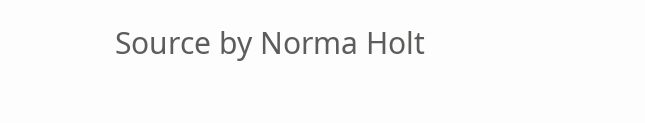Source by Norma Holt